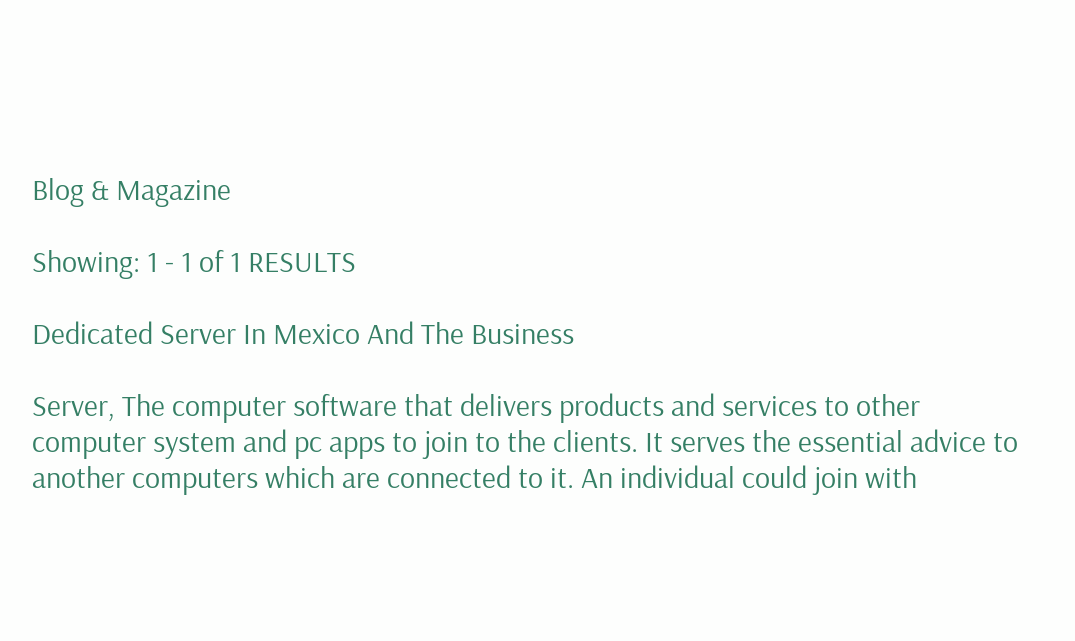Blog & Magazine

Showing: 1 - 1 of 1 RESULTS

Dedicated Server In Mexico And The Business

Server, The computer software that delivers products and services to other computer system and pc apps to join to the clients. It serves the essential advice to another computers which are connected to it. An individual could join with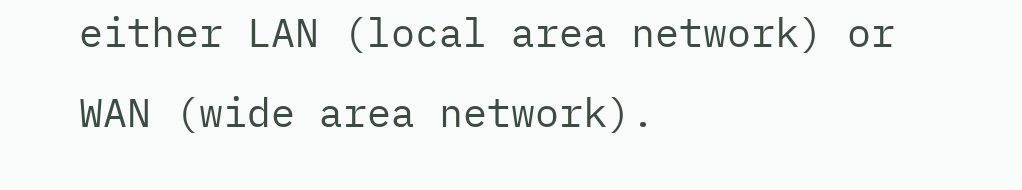either LAN (local area network) or WAN (wide area network).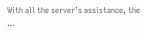With all the server’s assistance, the …